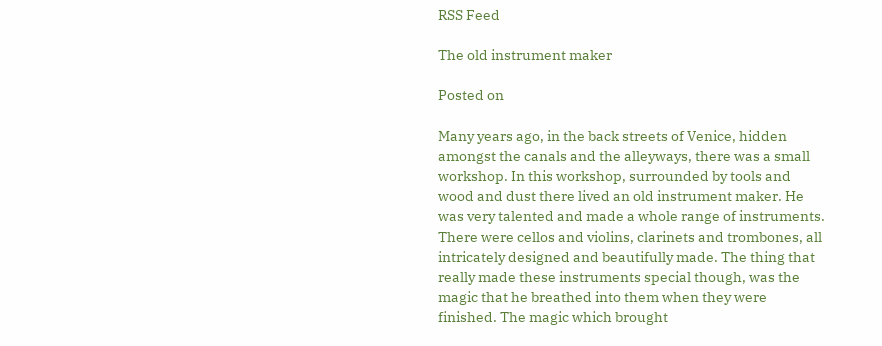RSS Feed

The old instrument maker

Posted on

Many years ago, in the back streets of Venice, hidden amongst the canals and the alleyways, there was a small workshop. In this workshop, surrounded by tools and wood and dust there lived an old instrument maker. He was very talented and made a whole range of instruments. There were cellos and violins, clarinets and trombones, all intricately designed and beautifully made. The thing that really made these instruments special though, was the magic that he breathed into them when they were finished. The magic which brought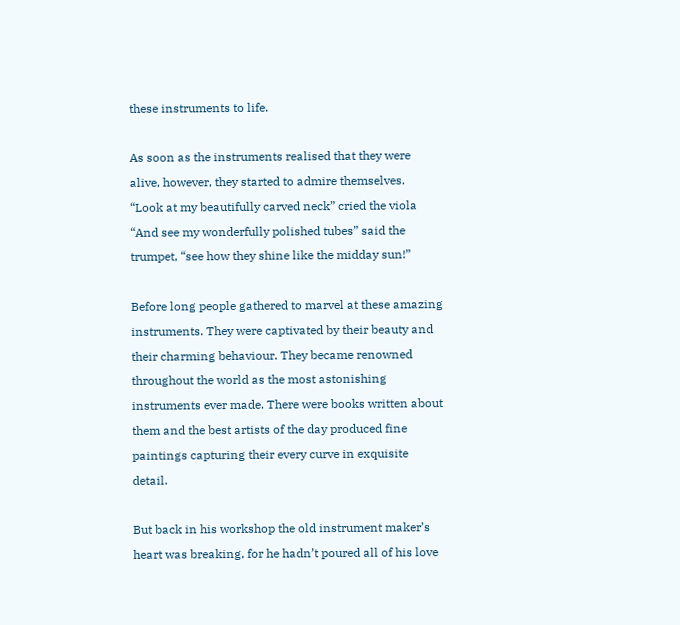these instruments to life.

As soon as the instruments realised that they were alive, however, they started to admire themselves.
“Look at my beautifully carved neck” cried the viola
“And see my wonderfully polished tubes” said the trumpet, “see how they shine like the midday sun!”

Before long people gathered to marvel at these amazing instruments. They were captivated by their beauty and their charming behaviour. They became renowned throughout the world as the most astonishing instruments ever made. There were books written about them and the best artists of the day produced fine paintings capturing their every curve in exquisite detail.

But back in his workshop the old instrument maker’s heart was breaking, for he hadn’t poured all of his love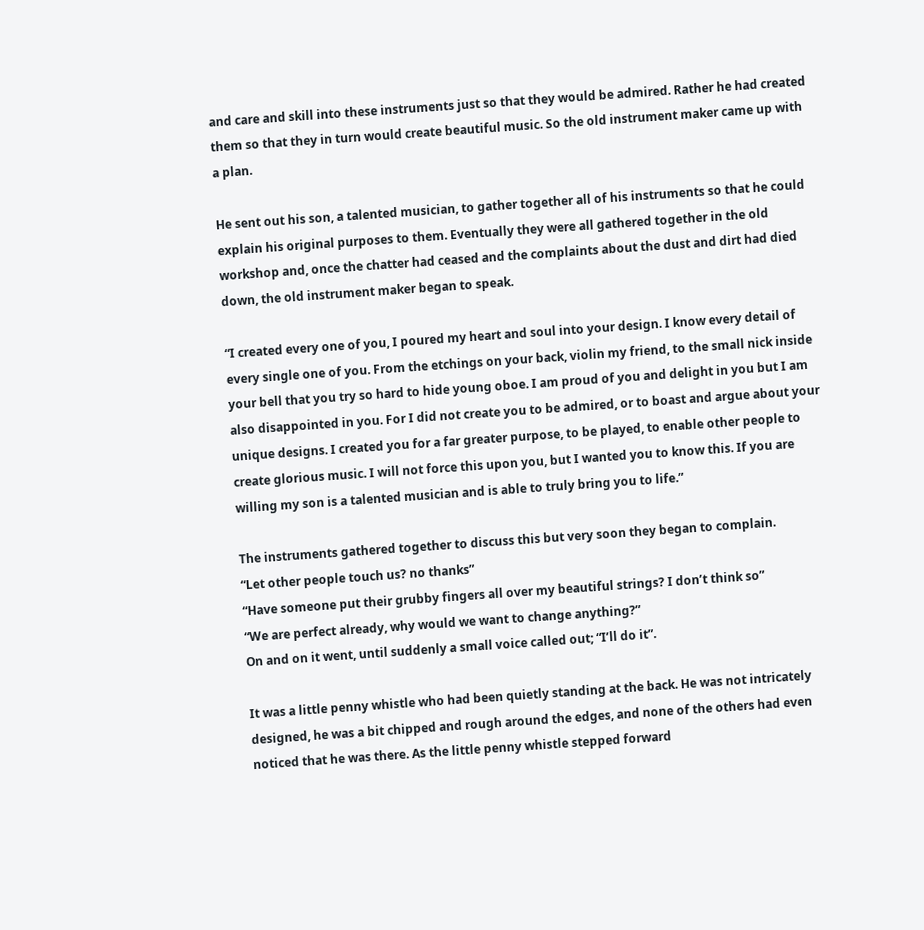and care and skill into these instruments just so that they would be admired. Rather he had created them so that they in turn would create beautiful music. So the old instrument maker came up with a plan.

He sent out his son, a talented musician, to gather together all of his instruments so that he could explain his original purposes to them. Eventually they were all gathered together in the old workshop and, once the chatter had ceased and the complaints about the dust and dirt had died down, the old instrument maker began to speak.

“I created every one of you, I poured my heart and soul into your design. I know every detail of every single one of you. From the etchings on your back, violin my friend, to the small nick inside your bell that you try so hard to hide young oboe. I am proud of you and delight in you but I am also disappointed in you. For I did not create you to be admired, or to boast and argue about your unique designs. I created you for a far greater purpose, to be played, to enable other people to create glorious music. I will not force this upon you, but I wanted you to know this. If you are willing my son is a talented musician and is able to truly bring you to life.”

The instruments gathered together to discuss this but very soon they began to complain.
“Let other people touch us? no thanks”
“Have someone put their grubby fingers all over my beautiful strings? I don’t think so”
“We are perfect already, why would we want to change anything?”
On and on it went, until suddenly a small voice called out; “I’ll do it”.

It was a little penny whistle who had been quietly standing at the back. He was not intricately designed, he was a bit chipped and rough around the edges, and none of the others had even noticed that he was there. As the little penny whistle stepped forward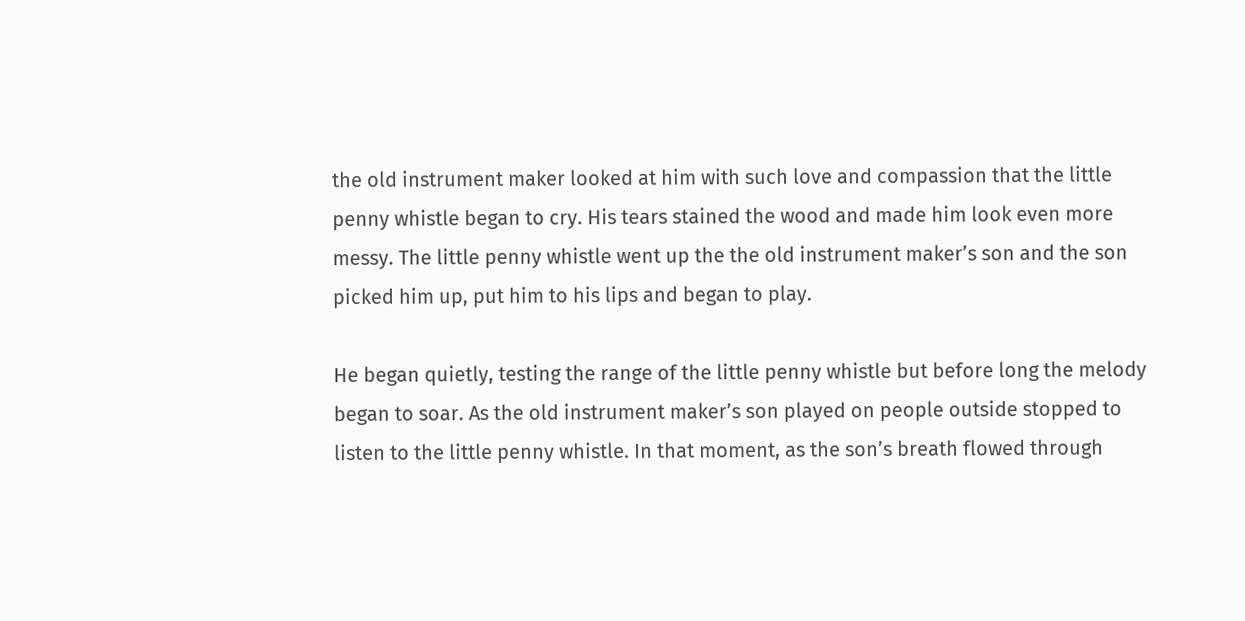the old instrument maker looked at him with such love and compassion that the little penny whistle began to cry. His tears stained the wood and made him look even more messy. The little penny whistle went up the the old instrument maker’s son and the son picked him up, put him to his lips and began to play.

He began quietly, testing the range of the little penny whistle but before long the melody began to soar. As the old instrument maker’s son played on people outside stopped to listen to the little penny whistle. In that moment, as the son’s breath flowed through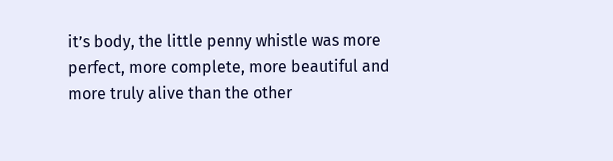it’s body, the little penny whistle was more perfect, more complete, more beautiful and more truly alive than the other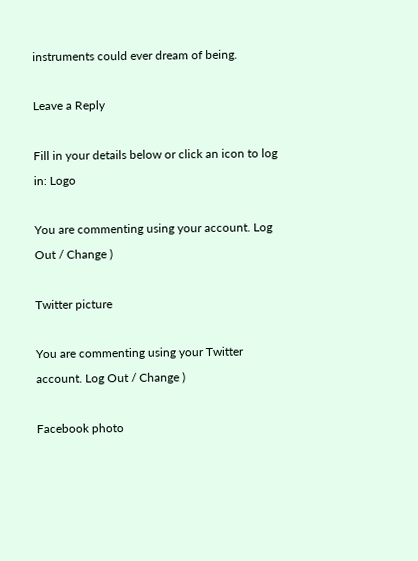instruments could ever dream of being.

Leave a Reply

Fill in your details below or click an icon to log in: Logo

You are commenting using your account. Log Out / Change )

Twitter picture

You are commenting using your Twitter account. Log Out / Change )

Facebook photo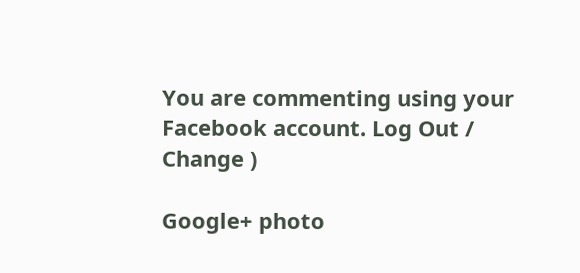You are commenting using your Facebook account. Log Out / Change )

Google+ photo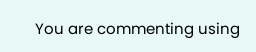You are commenting using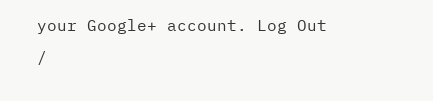your Google+ account. Log Out /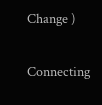Change )

Connecting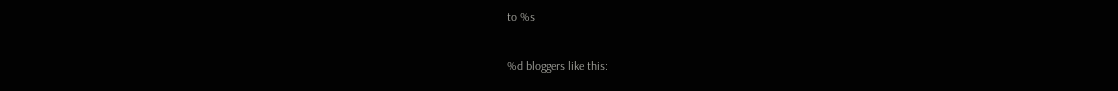to %s

%d bloggers like this: